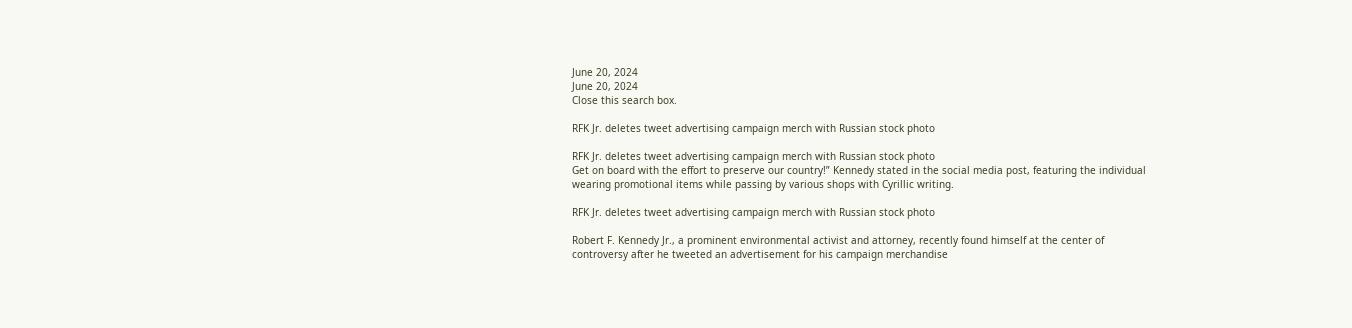June 20, 2024
June 20, 2024
Close this search box.

RFK Jr. deletes tweet advertising campaign merch with Russian stock photo

RFK Jr. deletes tweet advertising campaign merch with Russian stock photo
Get on board with the effort to preserve our country!” Kennedy stated in the social media post, featuring the individual wearing promotional items while passing by various shops with Cyrillic writing.

RFK Jr. deletes tweet advertising campaign merch with Russian stock photo

Robert F. Kennedy Jr., a prominent environmental activist and attorney, recently found himself at the center of controversy after he tweeted an advertisement for his campaign merchandise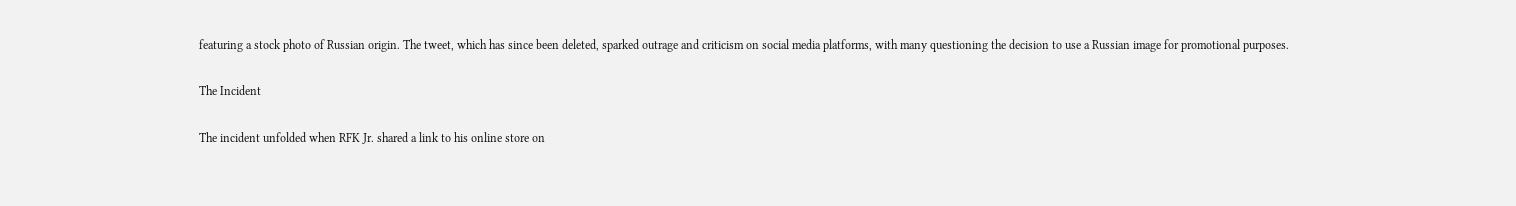featuring a stock photo of Russian origin. The tweet, which has since been deleted, sparked outrage and criticism on social media platforms, with many questioning the decision to use a Russian image for promotional purposes.

The Incident

The incident unfolded when RFK Jr. shared a link to his online store on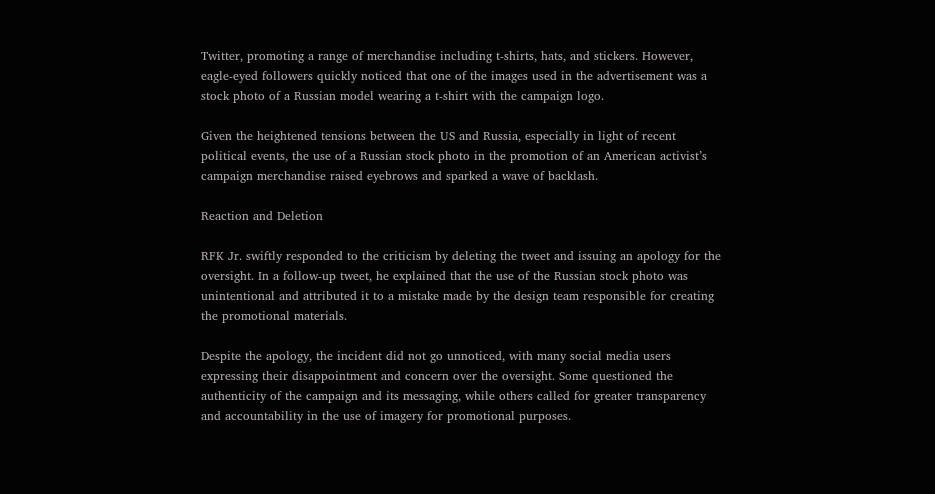Twitter, promoting a range of merchandise including t-shirts, hats, and stickers. However, eagle-eyed followers quickly noticed that one of the images used in the advertisement was a stock photo of a Russian model wearing a t-shirt with the campaign logo.

Given the heightened tensions between the US and Russia, especially in light of recent political events, the use of a Russian stock photo in the promotion of an American activist’s campaign merchandise raised eyebrows and sparked a wave of backlash.

Reaction and Deletion

RFK Jr. swiftly responded to the criticism by deleting the tweet and issuing an apology for the oversight. In a follow-up tweet, he explained that the use of the Russian stock photo was unintentional and attributed it to a mistake made by the design team responsible for creating the promotional materials.

Despite the apology, the incident did not go unnoticed, with many social media users expressing their disappointment and concern over the oversight. Some questioned the authenticity of the campaign and its messaging, while others called for greater transparency and accountability in the use of imagery for promotional purposes.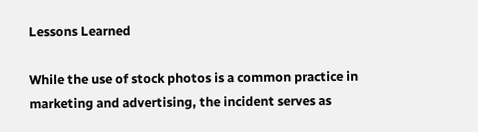Lessons Learned

While the use of stock photos is a common practice in marketing and advertising, the incident serves as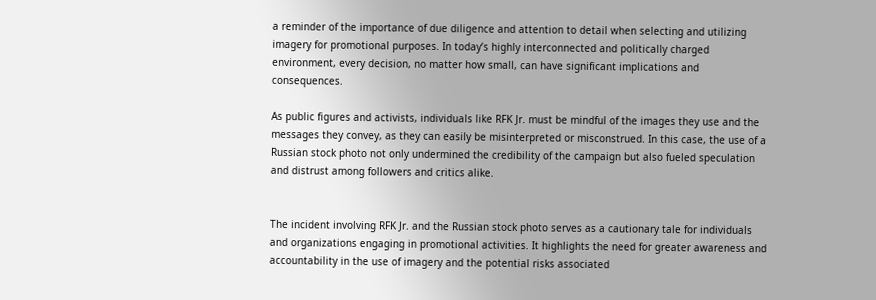a reminder of the importance of due diligence and attention to detail when selecting and utilizing imagery for promotional purposes. In today’s highly interconnected and politically charged environment, every decision, no matter how small, can have significant implications and consequences.

As public figures and activists, individuals like RFK Jr. must be mindful of the images they use and the messages they convey, as they can easily be misinterpreted or misconstrued. In this case, the use of a Russian stock photo not only undermined the credibility of the campaign but also fueled speculation and distrust among followers and critics alike.


The incident involving RFK Jr. and the Russian stock photo serves as a cautionary tale for individuals and organizations engaging in promotional activities. It highlights the need for greater awareness and accountability in the use of imagery and the potential risks associated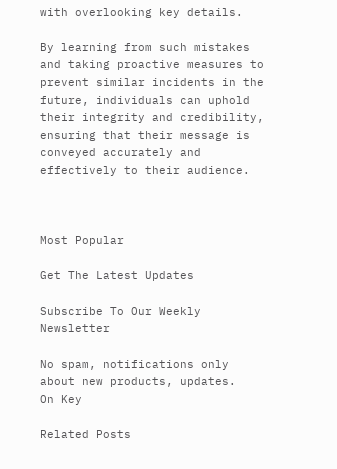with overlooking key details.

By learning from such mistakes and taking proactive measures to prevent similar incidents in the future, individuals can uphold their integrity and credibility, ensuring that their message is conveyed accurately and effectively to their audience.



Most Popular

Get The Latest Updates

Subscribe To Our Weekly Newsletter

No spam, notifications only about new products, updates.
On Key

Related Posts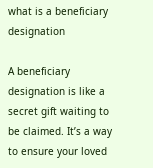what is a beneficiary designation

A beneficiary designation is like a secret gift waiting to be claimed. It’s a way to ensure your loved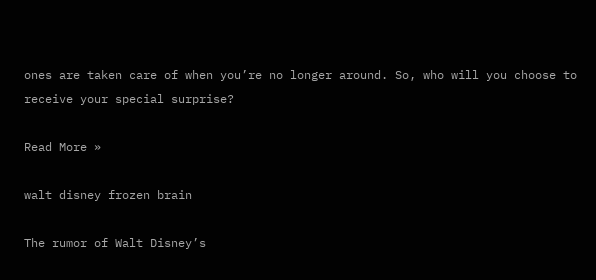ones are taken care of when you’re no longer around. So, who will you choose to receive your special surprise?

Read More »

walt disney frozen brain

The rumor of Walt Disney’s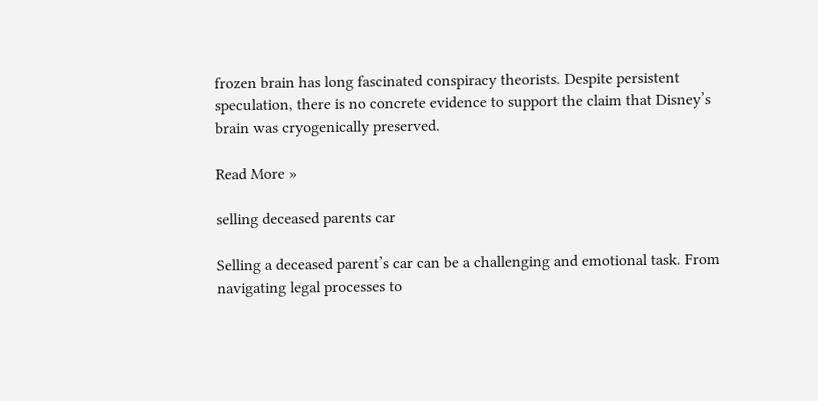frozen brain has long fascinated conspiracy theorists. Despite persistent speculation, there is no concrete evidence to support the claim that Disney’s brain was cryogenically preserved.

Read More »

selling deceased parents car

Selling a deceased parent’s car can be a challenging and emotional task. From navigating legal processes to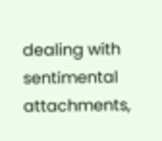dealing with sentimental attachments,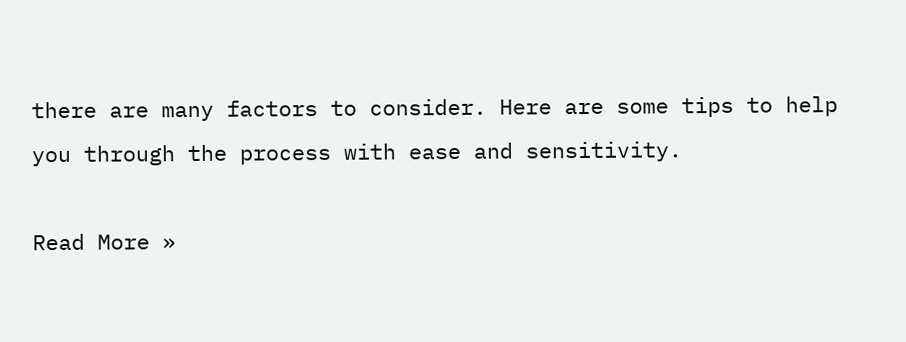there are many factors to consider. Here are some tips to help you through the process with ease and sensitivity.

Read More »